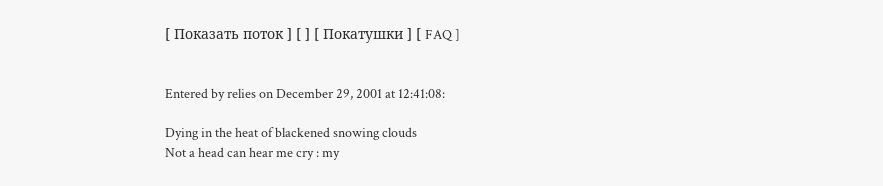[ Показать поток ] [ ] [ Покатушки ] [ FAQ ]


Entered by relies on December 29, 2001 at 12:41:08:

Dying in the heat of blackened snowing clouds
Not a head can hear me cry : my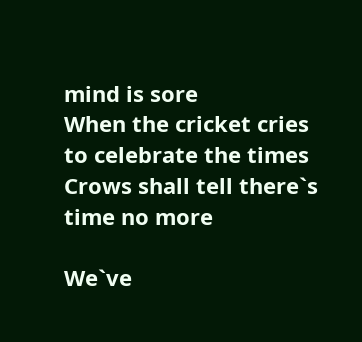mind is sore
When the cricket cries to celebrate the times
Crows shall tell there`s time no more

We`ve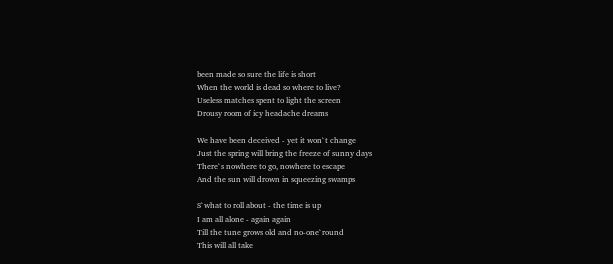been made so sure the life is short
When the world is dead so where to live?
Useless matches spent to light the screen
Drousy room of icy headache dreams

We have been deceived - yet it won`t change
Just the spring will bring the freeze of sunny days
There`s nowhere to go, nowhere to escape
And the sun will drown in squeezing swamps

S`what to roll about - the time is up
I am all alone - again again
Till the tune grows old and no-one`round
This will all take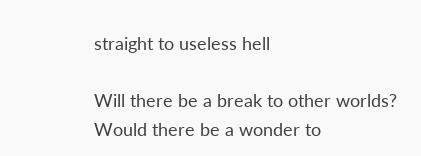straight to useless hell

Will there be a break to other worlds?
Would there be a wonder to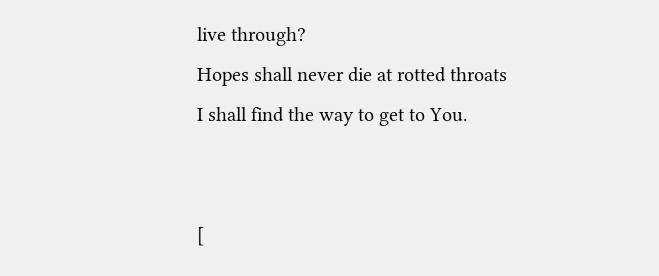live through?
Hopes shall never die at rotted throats
I shall find the way to get to You.


[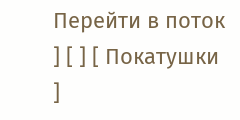Перейти в поток ] [ ] [ Покатушки ]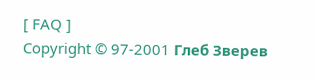[ FAQ ]
Copyright © 97-2001 Глеб Зверев